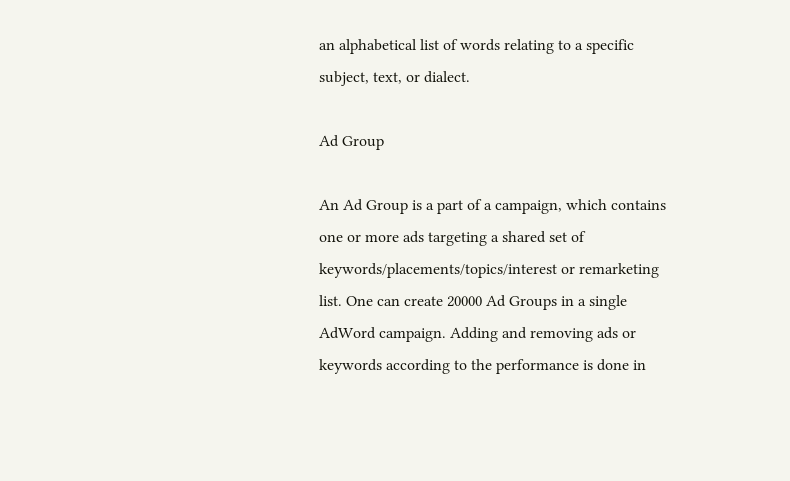an alphabetical list of words relating to a specific subject, text, or dialect.

Ad Group

An Ad Group is a part of a campaign, which contains one or more ads targeting a shared set of keywords/placements/topics/interest or remarketing list. One can create 20000 Ad Groups in a single AdWord campaign. Adding and removing ads or keywords according to the performance is done in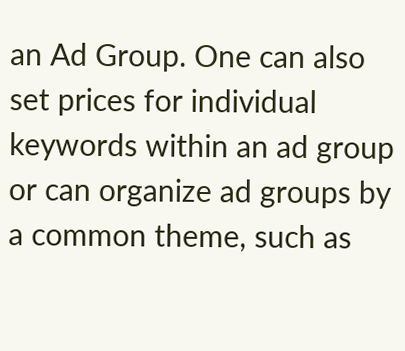an Ad Group. One can also set prices for individual keywords within an ad group or can organize ad groups by a common theme, such as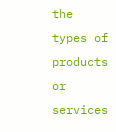the types of products or services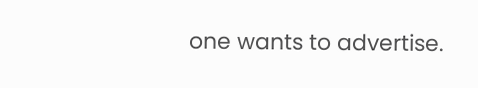one wants to advertise.